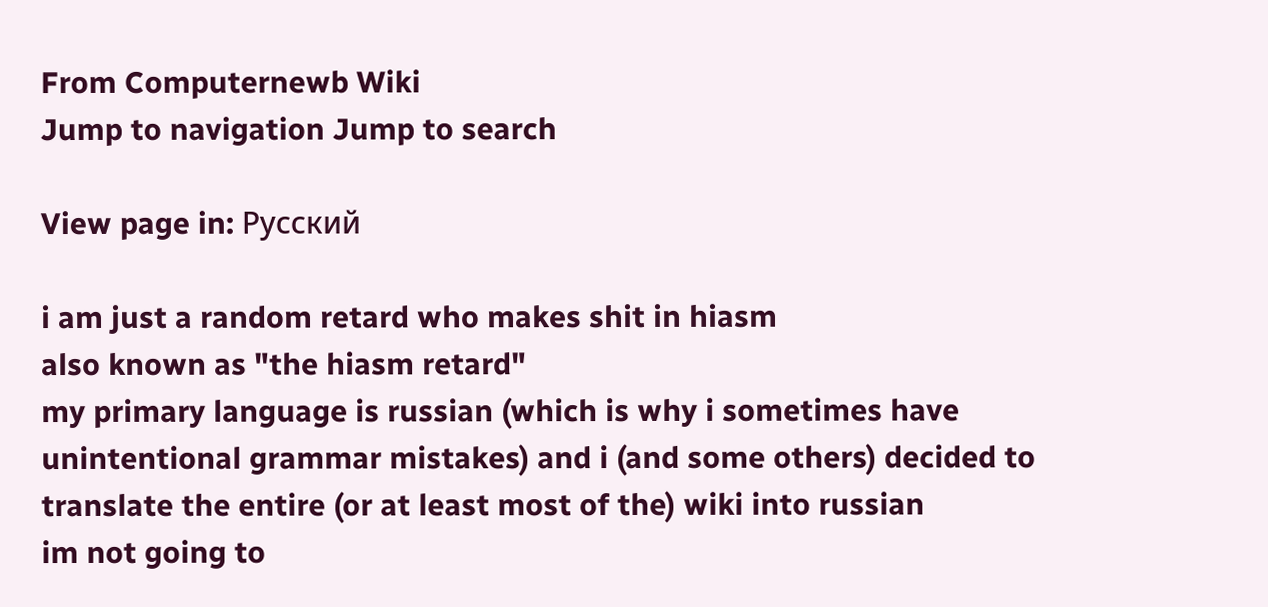From Computernewb Wiki
Jump to navigation Jump to search

View page in: Русский

i am just a random retard who makes shit in hiasm
also known as "the hiasm retard"
my primary language is russian (which is why i sometimes have unintentional grammar mistakes) and i (and some others) decided to translate the entire (or at least most of the) wiki into russian
im not going to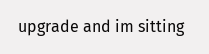upgrade and im sitting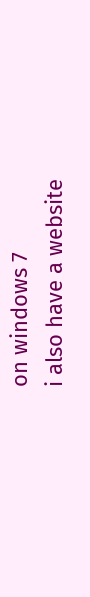on windows 7
i also have a website